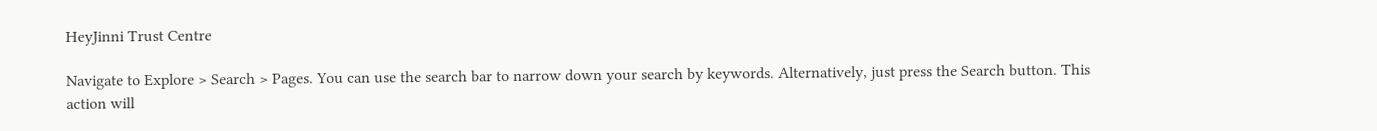HeyJinni Trust Centre

Navigate to Explore > Search > Pages. You can use the search bar to narrow down your search by keywords. Alternatively, just press the Search button. This action will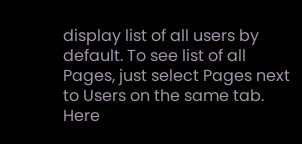display list of all users by default. To see list of all Pages, just select Pages next to Users on the same tab. Here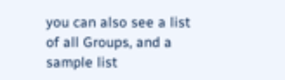you can also see a list of all Groups, and a sample list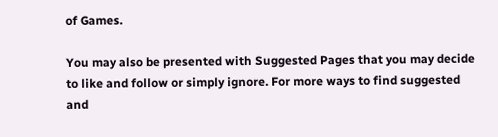of Games.

You may also be presented with Suggested Pages that you may decide to like and follow or simply ignore. For more ways to find suggested and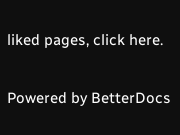liked pages, click here.

Powered by BetterDocs